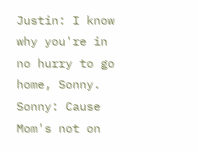Justin: I know why you're in no hurry to go home, Sonny.
Sonny: Cause Mom's not on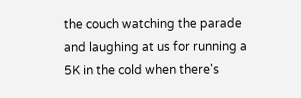the couch watching the parade and laughing at us for running a 5K in the cold when there's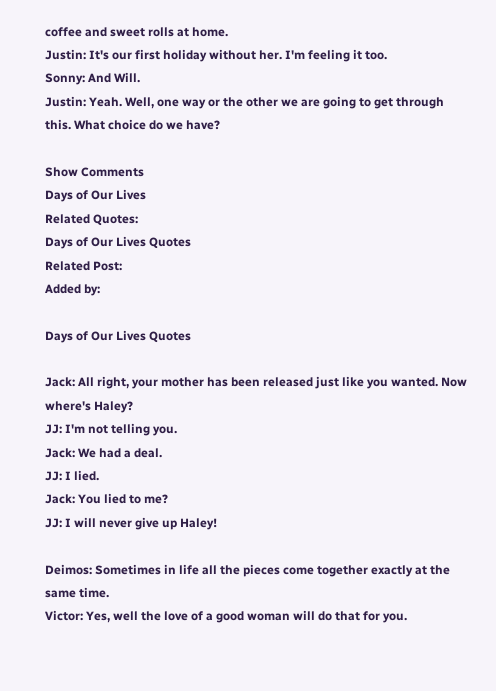coffee and sweet rolls at home.
Justin: It's our first holiday without her. I'm feeling it too.
Sonny: And Will.
Justin: Yeah. Well, one way or the other we are going to get through this. What choice do we have?

Show Comments
Days of Our Lives
Related Quotes:
Days of Our Lives Quotes
Related Post:
Added by:

Days of Our Lives Quotes

Jack: All right, your mother has been released just like you wanted. Now where's Haley?
JJ: I'm not telling you.
Jack: We had a deal.
JJ: I lied.
Jack: You lied to me?
JJ: I will never give up Haley!

Deimos: Sometimes in life all the pieces come together exactly at the same time.
Victor: Yes, well the love of a good woman will do that for you.